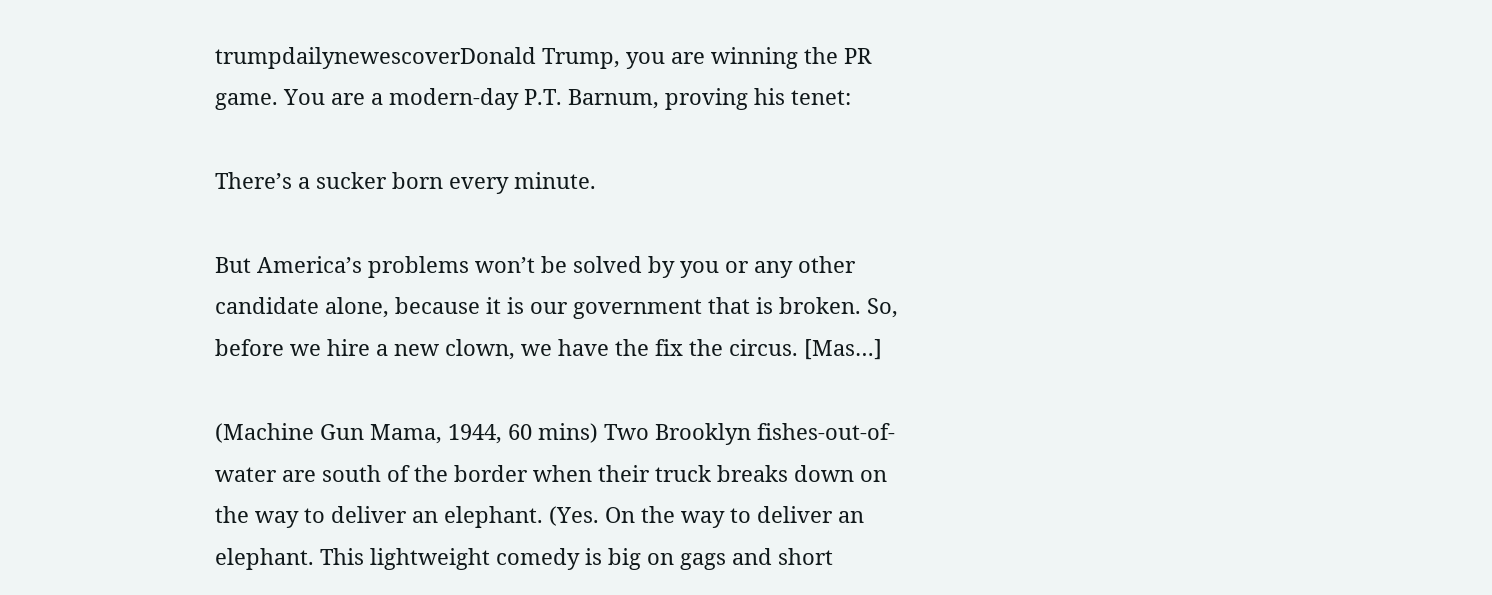trumpdailynewescoverDonald Trump, you are winning the PR game. You are a modern-day P.T. Barnum, proving his tenet:

There’s a sucker born every minute.

But America’s problems won’t be solved by you or any other candidate alone, because it is our government that is broken. So, before we hire a new clown, we have the fix the circus. [Mas…]

(Machine Gun Mama, 1944, 60 mins) Two Brooklyn fishes-out-of-water are south of the border when their truck breaks down on the way to deliver an elephant. (Yes. On the way to deliver an elephant. This lightweight comedy is big on gags and short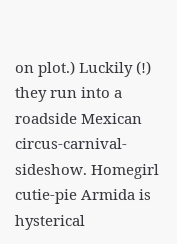on plot.) Luckily (!) they run into a roadside Mexican circus-carnival-sideshow. Homegirl cutie-pie Armida is hysterical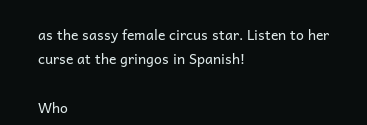as the sassy female circus star. Listen to her curse at the gringos in Spanish!

Who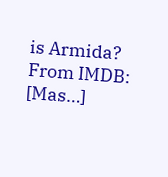is Armida? From IMDB: [Mas…]